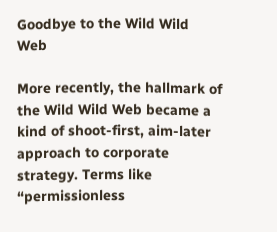Goodbye to the Wild Wild Web

More recently, the hallmark of the Wild Wild Web became a kind of shoot-first, aim-later approach to corporate strategy. Terms like “permissionless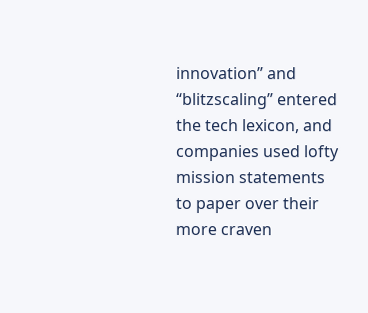innovation” and “blitzscaling” entered the tech lexicon, and companies used lofty mission statements to paper over their more craven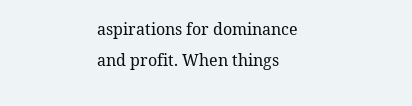aspirations for dominance and profit. When things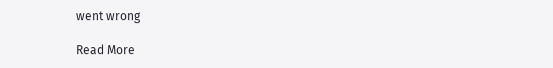went wrong

Read More